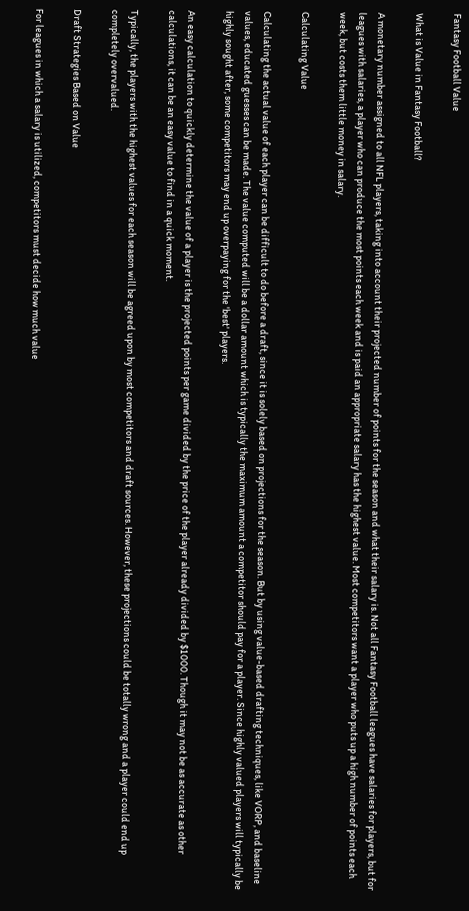Fantasy Football Value

What is Value in Fantasy Football?

A monetary number assigned to all NFL players, taking into account their projected number of points for the season and what their salary is. Not all Fantasy Football leagues have salaries for players, but for leagues with salaries, a player who can produce the most points each week and is paid an appropriate salary has the highest value. Most competitors want a player who puts up a high number of points each week, but costs them little money in salary.

Calculating Value

Calculating the actual value of each player can be difficult to do before a draft, since it is solely based on projections for the season. But by using value-based drafting techniques, like VORP, and baseline values, educated guesses can be made. The value computed will be a dollar amount which is typically the maximum amount a competitor should pay for a player. Since highly valued players will typically be highly sought after, some competitors may end up overpaying for the 'best' players.

An easy calculation to quickly determine the value of a player is the projected points per game divided by the price of the player already divided by $1000. Though it may not be as accurate as other calculations, it can be an easy value to find in a quick moment.

Typically, the players with the highest values for each season will be agreed upon by most competitors and draft sources. However, these projections could be totally wrong and a player could end up completely overvalued.

Draft Strategies Based on Value

For leagues in which a salary is utilized, competitors must decide how much value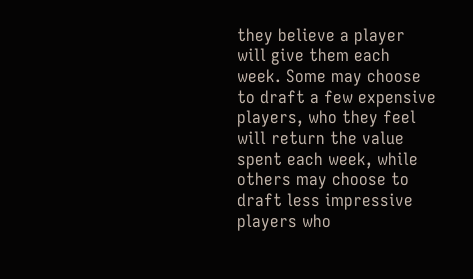they believe a player will give them each week. Some may choose to draft a few expensive players, who they feel will return the value spent each week, while others may choose to draft less impressive players who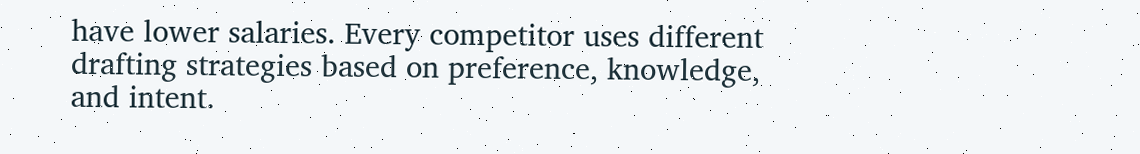have lower salaries. Every competitor uses different drafting strategies based on preference, knowledge, and intent.